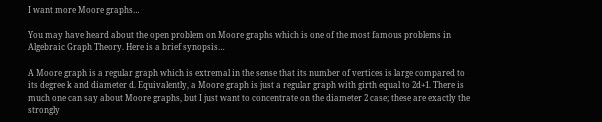I want more Moore graphs…

You may have heard about the open problem on Moore graphs which is one of the most famous problems in Algebraic Graph Theory. Here is a brief synopsis…

A Moore graph is a regular graph which is extremal in the sense that its number of vertices is large compared to its degree k and diameter d. Equivalently, a Moore graph is just a regular graph with girth equal to 2d+1. There is much one can say about Moore graphs, but I just want to concentrate on the diameter 2 case; these are exactly the strongly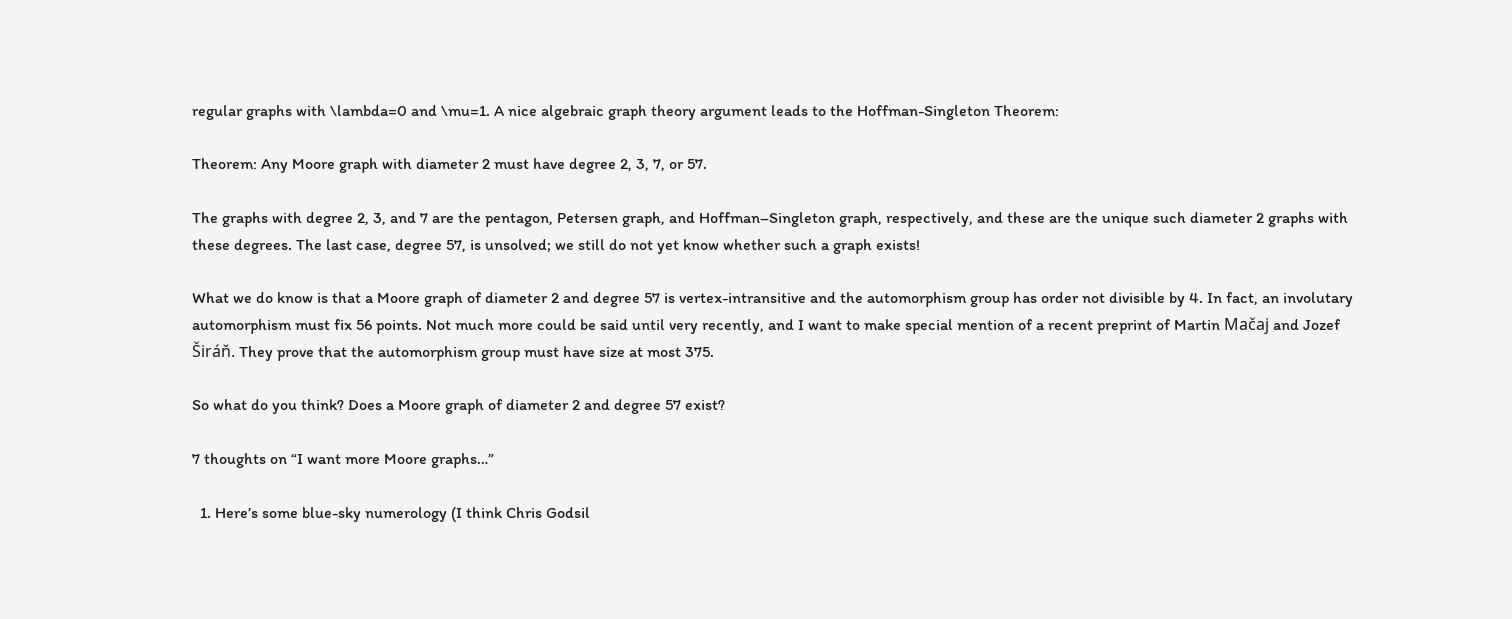regular graphs with \lambda=0 and \mu=1. A nice algebraic graph theory argument leads to the Hoffman-Singleton Theorem:

Theorem: Any Moore graph with diameter 2 must have degree 2, 3, 7, or 57.

The graphs with degree 2, 3, and 7 are the pentagon, Petersen graph, and Hoffman–Singleton graph, respectively, and these are the unique such diameter 2 graphs with these degrees. The last case, degree 57, is unsolved; we still do not yet know whether such a graph exists!

What we do know is that a Moore graph of diameter 2 and degree 57 is vertex-intransitive and the automorphism group has order not divisible by 4. In fact, an involutary automorphism must fix 56 points. Not much more could be said until very recently, and I want to make special mention of a recent preprint of Martin Mačaj and Jozef Širáň. They prove that the automorphism group must have size at most 375.

So what do you think? Does a Moore graph of diameter 2 and degree 57 exist?

7 thoughts on “I want more Moore graphs…”

  1. Here’s some blue-sky numerology (I think Chris Godsil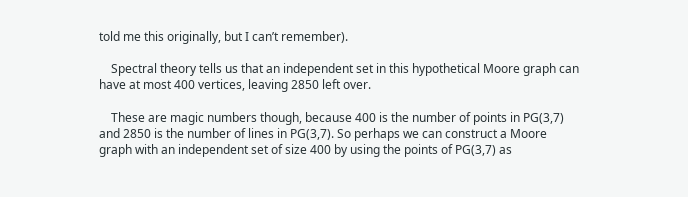told me this originally, but I can’t remember).

    Spectral theory tells us that an independent set in this hypothetical Moore graph can have at most 400 vertices, leaving 2850 left over.

    These are magic numbers though, because 400 is the number of points in PG(3,7) and 2850 is the number of lines in PG(3,7). So perhaps we can construct a Moore graph with an independent set of size 400 by using the points of PG(3,7) as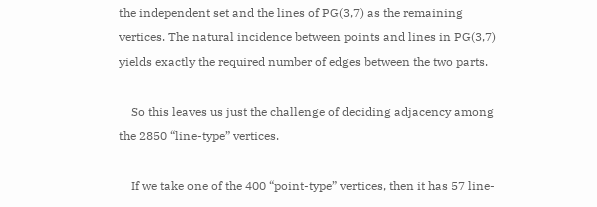the independent set and the lines of PG(3,7) as the remaining vertices. The natural incidence between points and lines in PG(3,7) yields exactly the required number of edges between the two parts.

    So this leaves us just the challenge of deciding adjacency among the 2850 “line-type” vertices.

    If we take one of the 400 “point-type” vertices, then it has 57 line-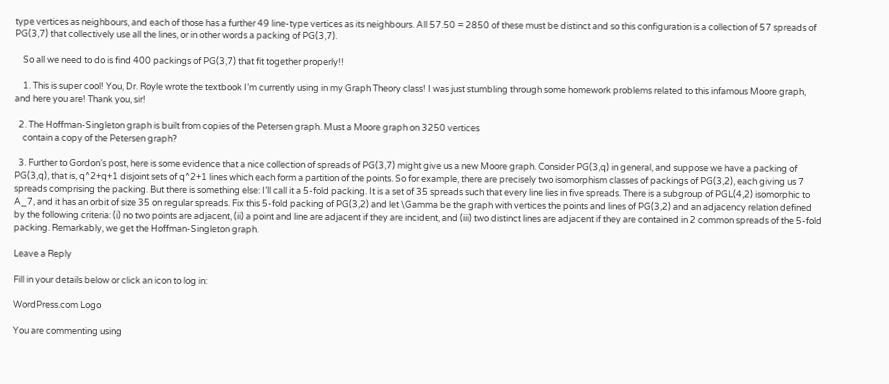type vertices as neighbours, and each of those has a further 49 line-type vertices as its neighbours. All 57.50 = 2850 of these must be distinct and so this configuration is a collection of 57 spreads of PG(3,7) that collectively use all the lines, or in other words a packing of PG(3,7).

    So all we need to do is find 400 packings of PG(3,7) that fit together properly!!

    1. This is super cool! You, Dr. Royle wrote the textbook I’m currently using in my Graph Theory class! I was just stumbling through some homework problems related to this infamous Moore graph, and here you are! Thank you, sir!

  2. The Hoffman-Singleton graph is built from copies of the Petersen graph. Must a Moore graph on 3250 vertices
    contain a copy of the Petersen graph?

  3. Further to Gordon’s post, here is some evidence that a nice collection of spreads of PG(3,7) might give us a new Moore graph. Consider PG(3,q) in general, and suppose we have a packing of PG(3,q), that is, q^2+q+1 disjoint sets of q^2+1 lines which each form a partition of the points. So for example, there are precisely two isomorphism classes of packings of PG(3,2), each giving us 7 spreads comprising the packing. But there is something else: I’ll call it a 5-fold packing. It is a set of 35 spreads such that every line lies in five spreads. There is a subgroup of PGL(4,2) isomorphic to A_7, and it has an orbit of size 35 on regular spreads. Fix this 5-fold packing of PG(3,2) and let \Gamma be the graph with vertices the points and lines of PG(3,2) and an adjacency relation defined by the following criteria: (i) no two points are adjacent, (ii) a point and line are adjacent if they are incident, and (iii) two distinct lines are adjacent if they are contained in 2 common spreads of the 5-fold packing. Remarkably, we get the Hoffman-Singleton graph.

Leave a Reply

Fill in your details below or click an icon to log in:

WordPress.com Logo

You are commenting using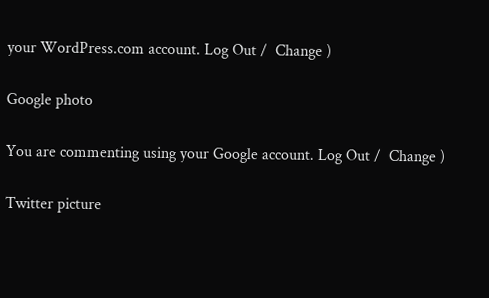your WordPress.com account. Log Out /  Change )

Google photo

You are commenting using your Google account. Log Out /  Change )

Twitter picture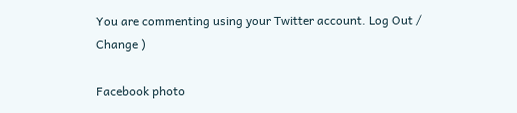You are commenting using your Twitter account. Log Out /  Change )

Facebook photo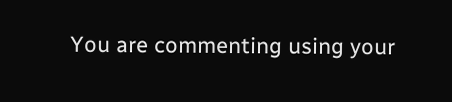You are commenting using your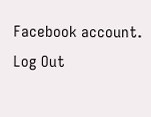Facebook account. Log Out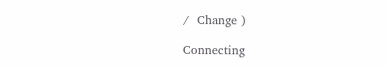/  Change )

Connecting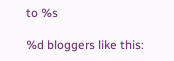to %s

%d bloggers like this: